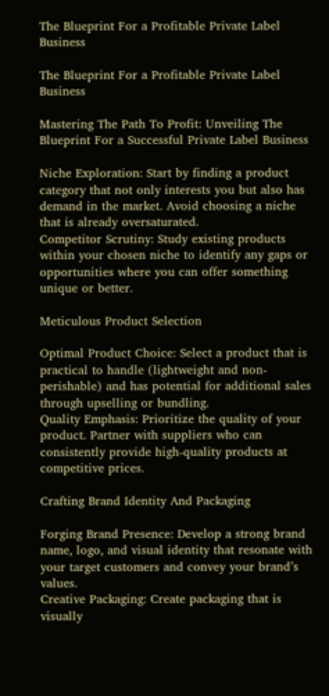The Blueprint For a Profitable Private Label Business

The Blueprint For a Profitable Private Label Business

Mastering The Path To Profit: Unveiling The Blueprint For a Successful Private Label Business

Niche Exploration: Start by finding a product category that not only interests you but also has demand in the market. Avoid choosing a niche that is already oversaturated.
Competitor Scrutiny: Study existing products within your chosen niche to identify any gaps or opportunities where you can offer something unique or better.

Meticulous Product Selection

Optimal Product Choice: Select a product that is practical to handle (lightweight and non-perishable) and has potential for additional sales through upselling or bundling.
Quality Emphasis: Prioritize the quality of your product. Partner with suppliers who can consistently provide high-quality products at competitive prices.

Crafting Brand Identity And Packaging

Forging Brand Presence: Develop a strong brand name, logo, and visual identity that resonate with your target customers and convey your brand’s values.
Creative Packaging: Create packaging that is visually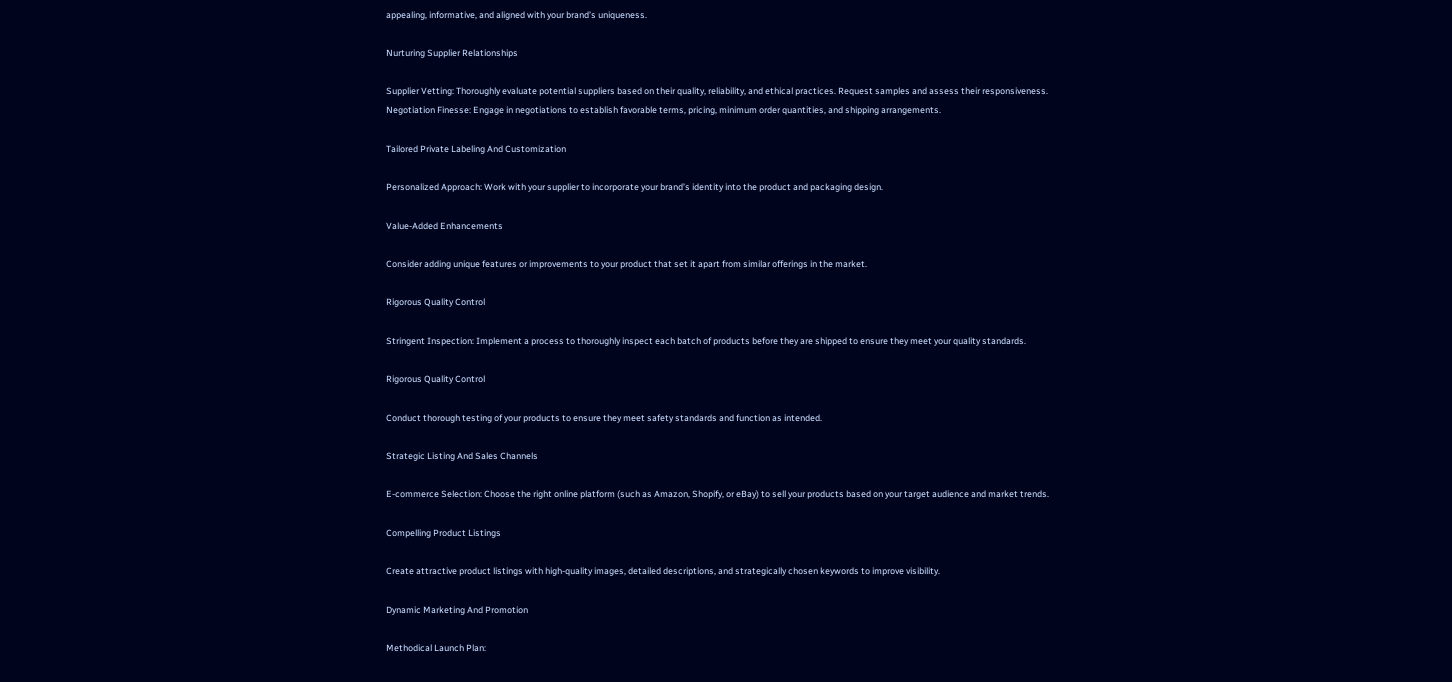appealing, informative, and aligned with your brand’s uniqueness.

Nurturing Supplier Relationships

Supplier Vetting: Thoroughly evaluate potential suppliers based on their quality, reliability, and ethical practices. Request samples and assess their responsiveness.
Negotiation Finesse: Engage in negotiations to establish favorable terms, pricing, minimum order quantities, and shipping arrangements.

Tailored Private Labeling And Customization

Personalized Approach: Work with your supplier to incorporate your brand’s identity into the product and packaging design.

Value-Added Enhancements

Consider adding unique features or improvements to your product that set it apart from similar offerings in the market.

Rigorous Quality Control

Stringent Inspection: Implement a process to thoroughly inspect each batch of products before they are shipped to ensure they meet your quality standards.

Rigorous Quality Control

Conduct thorough testing of your products to ensure they meet safety standards and function as intended.

Strategic Listing And Sales Channels

E-commerce Selection: Choose the right online platform (such as Amazon, Shopify, or eBay) to sell your products based on your target audience and market trends.

Compelling Product Listings

Create attractive product listings with high-quality images, detailed descriptions, and strategically chosen keywords to improve visibility.

Dynamic Marketing And Promotion

Methodical Launch Plan: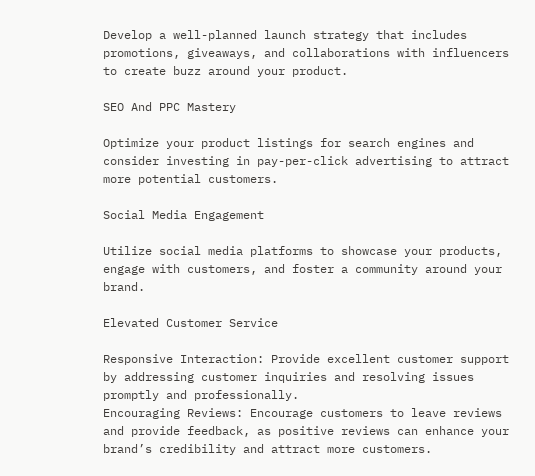Develop a well-planned launch strategy that includes promotions, giveaways, and collaborations with influencers to create buzz around your product.

SEO And PPC Mastery

Optimize your product listings for search engines and consider investing in pay-per-click advertising to attract more potential customers.

Social Media Engagement

Utilize social media platforms to showcase your products, engage with customers, and foster a community around your brand.

Elevated Customer Service

Responsive Interaction: Provide excellent customer support by addressing customer inquiries and resolving issues promptly and professionally.
Encouraging Reviews: Encourage customers to leave reviews and provide feedback, as positive reviews can enhance your brand’s credibility and attract more customers.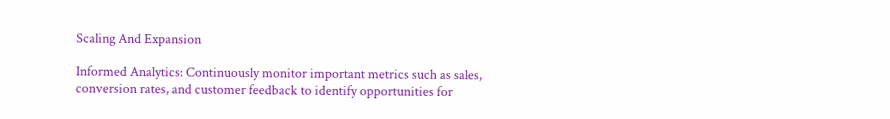Scaling And Expansion

Informed Analytics: Continuously monitor important metrics such as sales, conversion rates, and customer feedback to identify opportunities for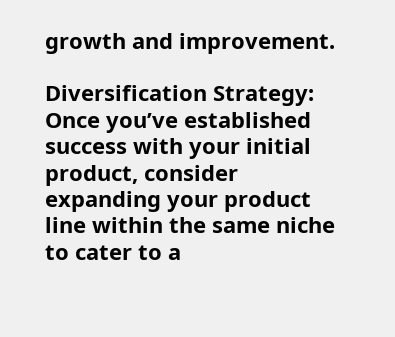growth and improvement.

Diversification Strategy: Once you’ve established success with your initial product, consider expanding your product line within the same niche to cater to a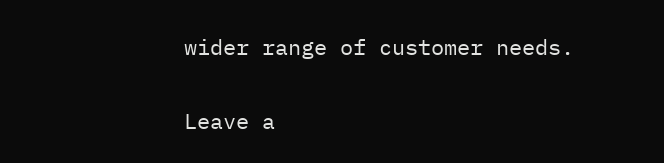wider range of customer needs.

Leave a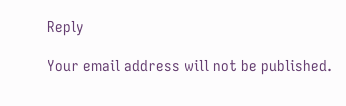Reply

Your email address will not be published.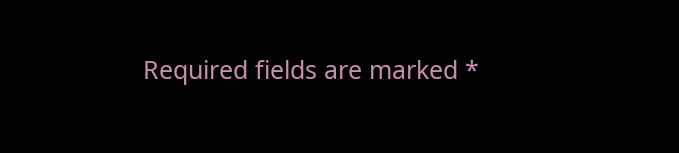Required fields are marked *